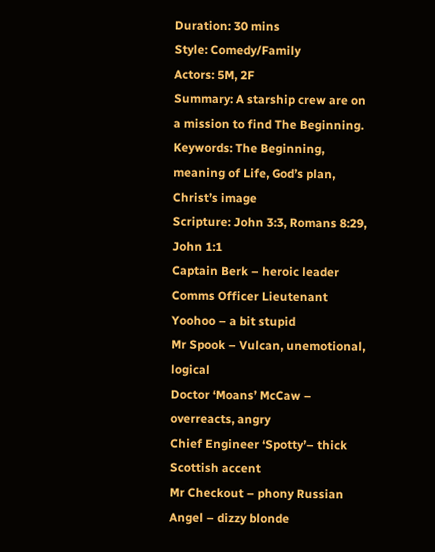Duration: 30 mins
Style: Comedy/Family
Actors: 5M, 2F
Summary: A starship crew are on a mission to find The Beginning.
Keywords: The Beginning, meaning of Life, God’s plan, Christ’s image
Scripture: John 3:3, Romans 8:29, John 1:1
Captain Berk – heroic leader
Comms Officer Lieutenant Yoohoo – a bit stupid
Mr Spook – Vulcan, unemotional, logical
Doctor ‘Moans’ McCaw – overreacts, angry
Chief Engineer ‘Spotty’– thick Scottish accent
Mr Checkout – phony Russian
Angel – dizzy blonde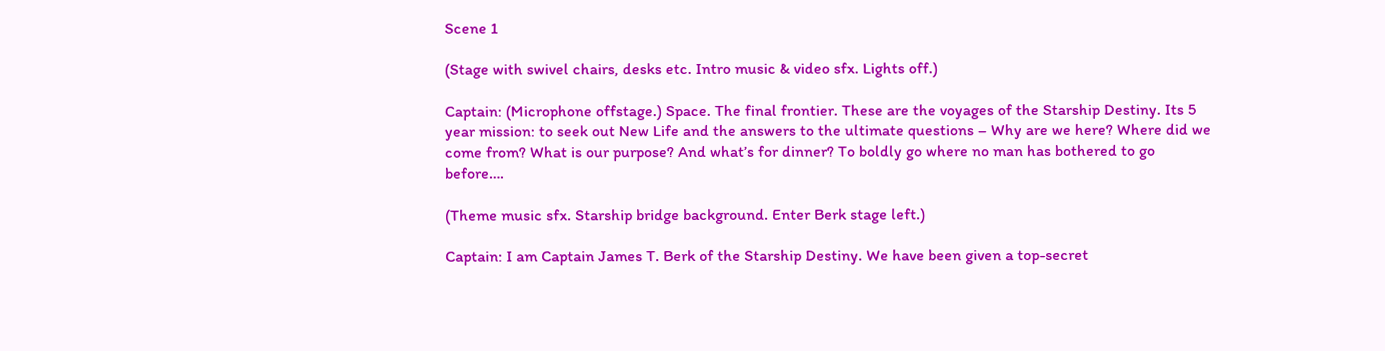Scene 1

(Stage with swivel chairs, desks etc. Intro music & video sfx. Lights off.)

Captain: (Microphone offstage.) Space. The final frontier. These are the voyages of the Starship Destiny. Its 5 year mission: to seek out New Life and the answers to the ultimate questions – Why are we here? Where did we come from? What is our purpose? And what’s for dinner? To boldly go where no man has bothered to go before….

(Theme music sfx. Starship bridge background. Enter Berk stage left.)

Captain: I am Captain James T. Berk of the Starship Destiny. We have been given a top-secret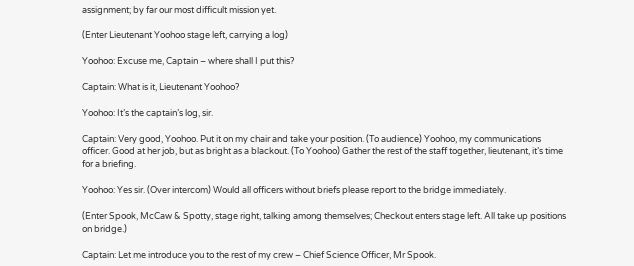assignment; by far our most difficult mission yet.

(Enter Lieutenant Yoohoo stage left, carrying a log)

Yoohoo: Excuse me, Captain – where shall I put this?

Captain: What is it, Lieutenant Yoohoo?

Yoohoo: It’s the captain’s log, sir.

Captain: Very good, Yoohoo. Put it on my chair and take your position. (To audience) Yoohoo, my communications officer. Good at her job, but as bright as a blackout. (To Yoohoo) Gather the rest of the staff together, lieutenant, it’s time for a briefing.

Yoohoo: Yes sir. (Over intercom) Would all officers without briefs please report to the bridge immediately.

(Enter Spook, McCaw & Spotty, stage right, talking among themselves; Checkout enters stage left. All take up positions on bridge.)

Captain: Let me introduce you to the rest of my crew – Chief Science Officer, Mr Spook.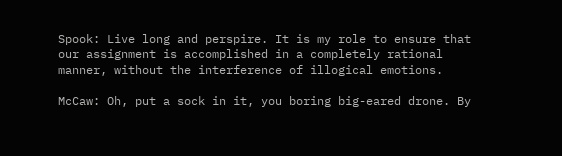Spook: Live long and perspire. It is my role to ensure that our assignment is accomplished in a completely rational manner, without the interference of illogical emotions.

McCaw: Oh, put a sock in it, you boring big-eared drone. By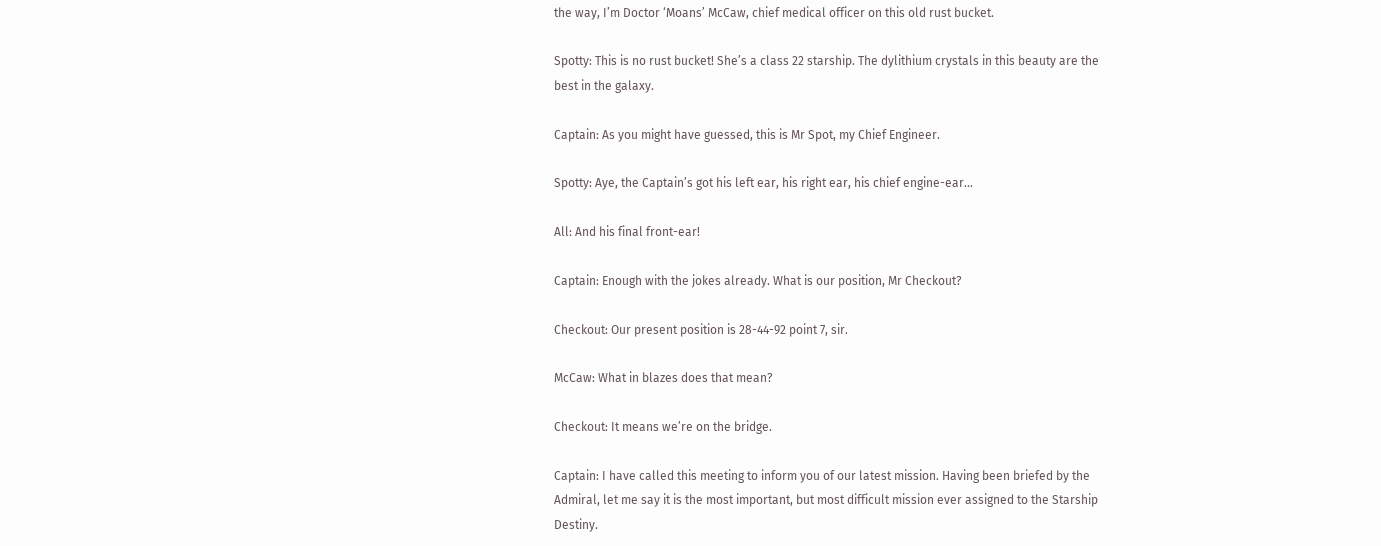the way, I’m Doctor ‘Moans’ McCaw, chief medical officer on this old rust bucket.

Spotty: This is no rust bucket! She’s a class 22 starship. The dylithium crystals in this beauty are the best in the galaxy.

Captain: As you might have guessed, this is Mr Spot, my Chief Engineer.

Spotty: Aye, the Captain’s got his left ear, his right ear, his chief engine-ear…

All: And his final front-ear!

Captain: Enough with the jokes already. What is our position, Mr Checkout?

Checkout: Our present position is 28-44-92 point 7, sir.

McCaw: What in blazes does that mean?

Checkout: It means we’re on the bridge.

Captain: I have called this meeting to inform you of our latest mission. Having been briefed by the Admiral, let me say it is the most important, but most difficult mission ever assigned to the Starship Destiny.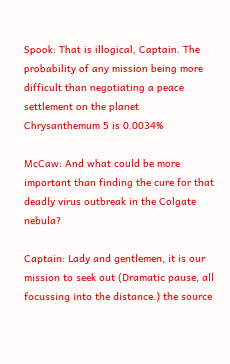Spook: That is illogical, Captain. The probability of any mission being more difficult than negotiating a peace settlement on the planet Chrysanthemum 5 is 0.0034%

McCaw: And what could be more important than finding the cure for that deadly virus outbreak in the Colgate nebula?

Captain: Lady and gentlemen, it is our mission to seek out (Dramatic pause, all focussing into the distance.) the source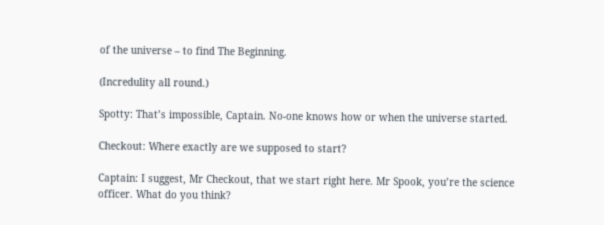of the universe – to find The Beginning.

(Incredulity all round.)

Spotty: That’s impossible, Captain. No-one knows how or when the universe started.

Checkout: Where exactly are we supposed to start?

Captain: I suggest, Mr Checkout, that we start right here. Mr Spook, you’re the science officer. What do you think?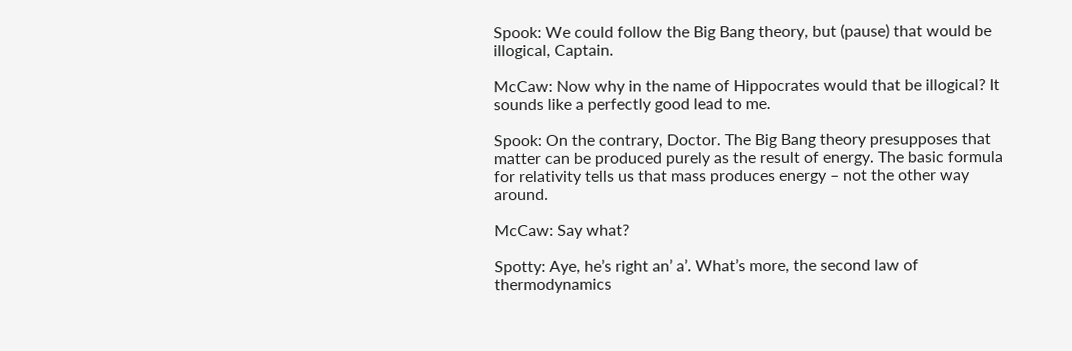Spook: We could follow the Big Bang theory, but (pause) that would be illogical, Captain.

McCaw: Now why in the name of Hippocrates would that be illogical? It sounds like a perfectly good lead to me.

Spook: On the contrary, Doctor. The Big Bang theory presupposes that matter can be produced purely as the result of energy. The basic formula for relativity tells us that mass produces energy – not the other way around.

McCaw: Say what?

Spotty: Aye, he’s right an’ a’. What’s more, the second law of thermodynamics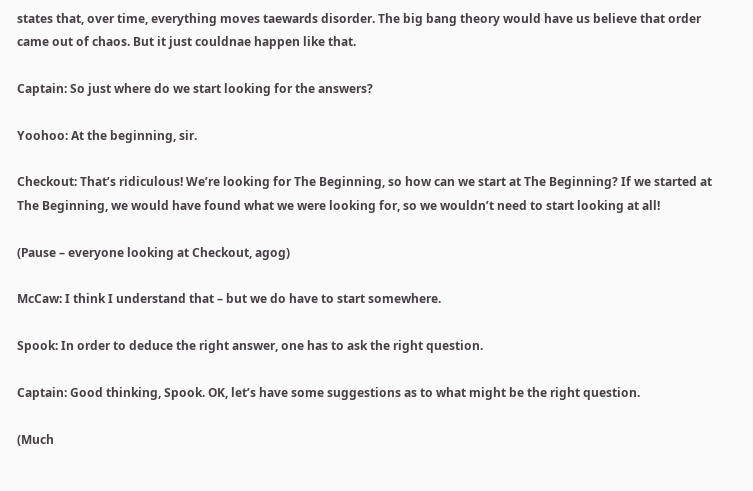states that, over time, everything moves taewards disorder. The big bang theory would have us believe that order came out of chaos. But it just couldnae happen like that.

Captain: So just where do we start looking for the answers?

Yoohoo: At the beginning, sir.

Checkout: That’s ridiculous! We’re looking for The Beginning, so how can we start at The Beginning? If we started at The Beginning, we would have found what we were looking for, so we wouldn’t need to start looking at all!

(Pause – everyone looking at Checkout, agog)

McCaw: I think I understand that – but we do have to start somewhere.

Spook: In order to deduce the right answer, one has to ask the right question.

Captain: Good thinking, Spook. OK, let’s have some suggestions as to what might be the right question.

(Much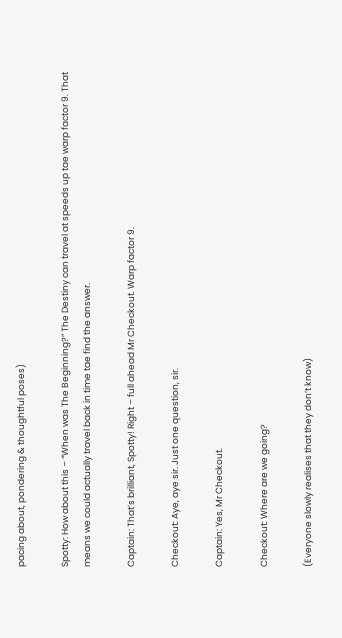pacing about, pondering & thoughtful poses)

Spotty: How about this – “When was The Beginning?” The Destiny can travel at speeds up tae warp factor 9. That means we could actually travel back in time tae find the answer.

Captain: That’s brilliant, Spotty! Right – full ahead Mr Checkout. Warp factor 9.

Checkout: Aye, aye sir. Just one question, sir.

Captain: Yes, Mr Checkout.

Checkout: Where are we going?

(Everyone slowly realises that they don’t know)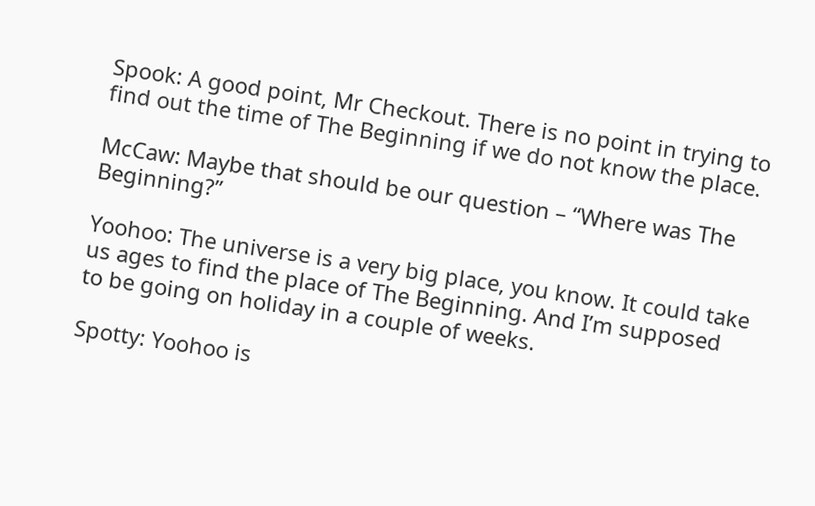Spook: A good point, Mr Checkout. There is no point in trying to find out the time of The Beginning if we do not know the place.

McCaw: Maybe that should be our question – “Where was The Beginning?”

Yoohoo: The universe is a very big place, you know. It could take us ages to find the place of The Beginning. And I’m supposed to be going on holiday in a couple of weeks.

Spotty: Yoohoo is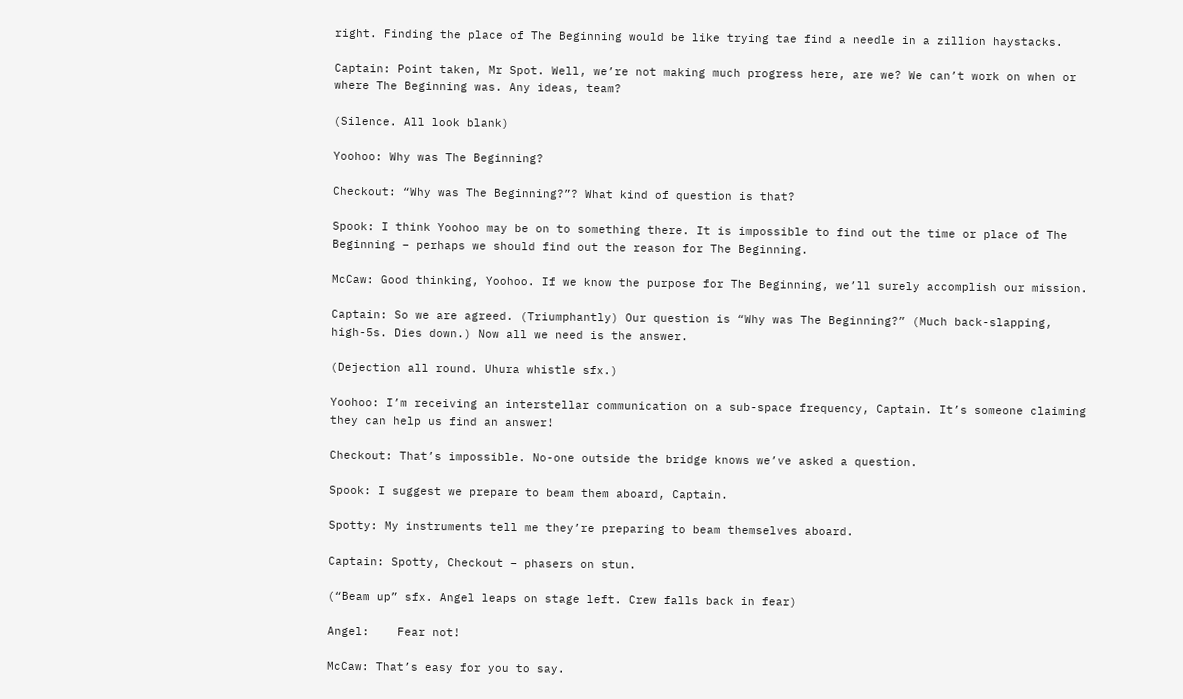right. Finding the place of The Beginning would be like trying tae find a needle in a zillion haystacks.

Captain: Point taken, Mr Spot. Well, we’re not making much progress here, are we? We can’t work on when or where The Beginning was. Any ideas, team?

(Silence. All look blank)

Yoohoo: Why was The Beginning?

Checkout: “Why was The Beginning?”? What kind of question is that?

Spook: I think Yoohoo may be on to something there. It is impossible to find out the time or place of The Beginning – perhaps we should find out the reason for The Beginning.

McCaw: Good thinking, Yoohoo. If we know the purpose for The Beginning, we’ll surely accomplish our mission.

Captain: So we are agreed. (Triumphantly) Our question is “Why was The Beginning?” (Much back-slapping, high-5s. Dies down.) Now all we need is the answer.

(Dejection all round. Uhura whistle sfx.)

Yoohoo: I’m receiving an interstellar communication on a sub-space frequency, Captain. It’s someone claiming they can help us find an answer!

Checkout: That’s impossible. No-one outside the bridge knows we’ve asked a question.

Spook: I suggest we prepare to beam them aboard, Captain.

Spotty: My instruments tell me they’re preparing to beam themselves aboard.

Captain: Spotty, Checkout – phasers on stun.

(“Beam up” sfx. Angel leaps on stage left. Crew falls back in fear)

Angel:    Fear not!

McCaw: That’s easy for you to say.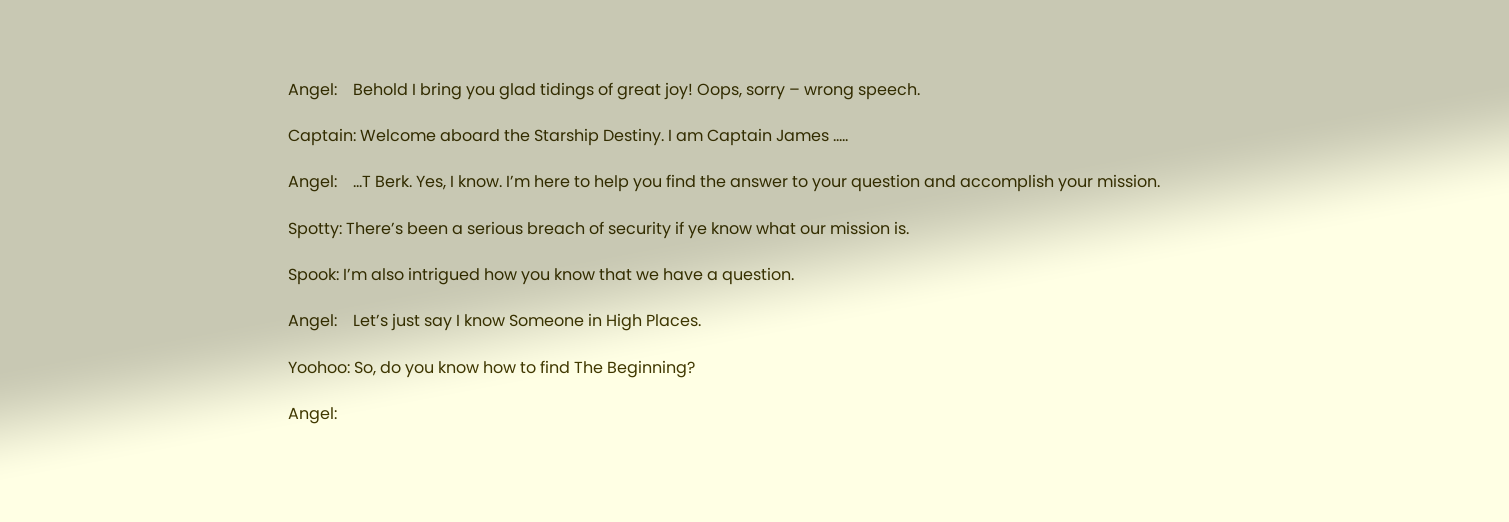Angel:    Behold I bring you glad tidings of great joy! Oops, sorry – wrong speech.

Captain: Welcome aboard the Starship Destiny. I am Captain James …..

Angel:    …T Berk. Yes, I know. I’m here to help you find the answer to your question and accomplish your mission.

Spotty: There’s been a serious breach of security if ye know what our mission is.

Spook: I’m also intrigued how you know that we have a question.

Angel:    Let’s just say I know Someone in High Places.

Yoohoo: So, do you know how to find The Beginning?

Angel: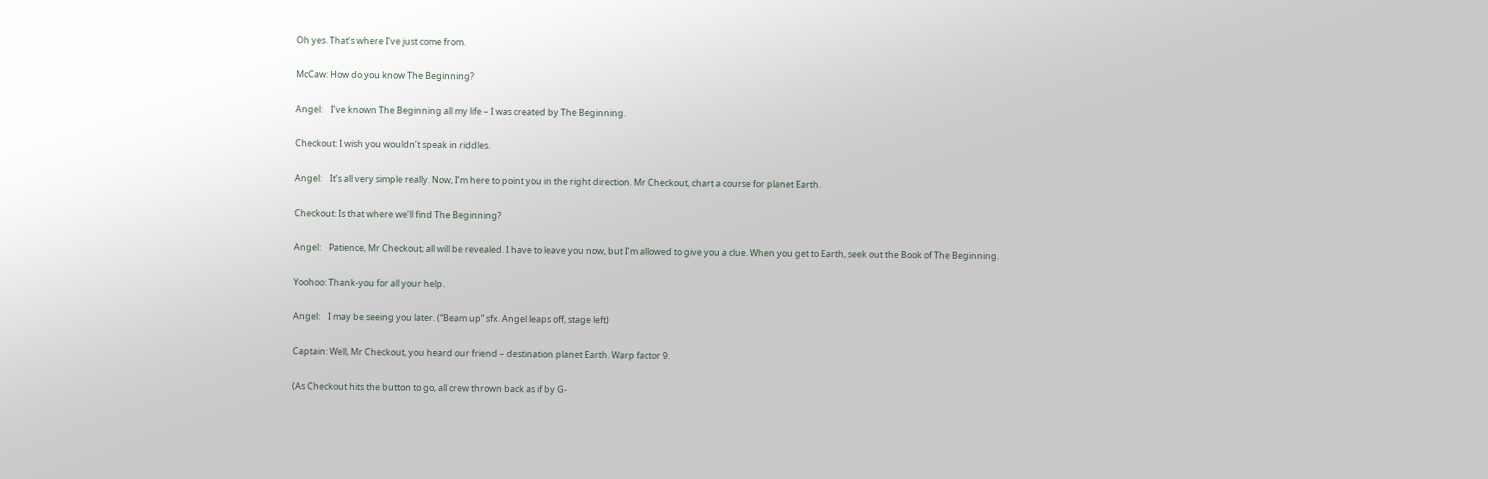Oh yes. That’s where I’ve just come from.

McCaw: How do you know The Beginning?

Angel:    I’ve known The Beginning all my life – I was created by The Beginning.

Checkout: I wish you wouldn’t speak in riddles.

Angel:    It’s all very simple really. Now, I’m here to point you in the right direction. Mr Checkout, chart a course for planet Earth.

Checkout: Is that where we’ll find The Beginning?

Angel:    Patience, Mr Checkout; all will be revealed. I have to leave you now, but I’m allowed to give you a clue. When you get to Earth, seek out the Book of The Beginning.

Yoohoo: Thank-you for all your help.

Angel:    I may be seeing you later. (“Beam up” sfx. Angel leaps off, stage left)

Captain: Well, Mr Checkout, you heard our friend – destination planet Earth. Warp factor 9.

(As Checkout hits the button to go, all crew thrown back as if by G-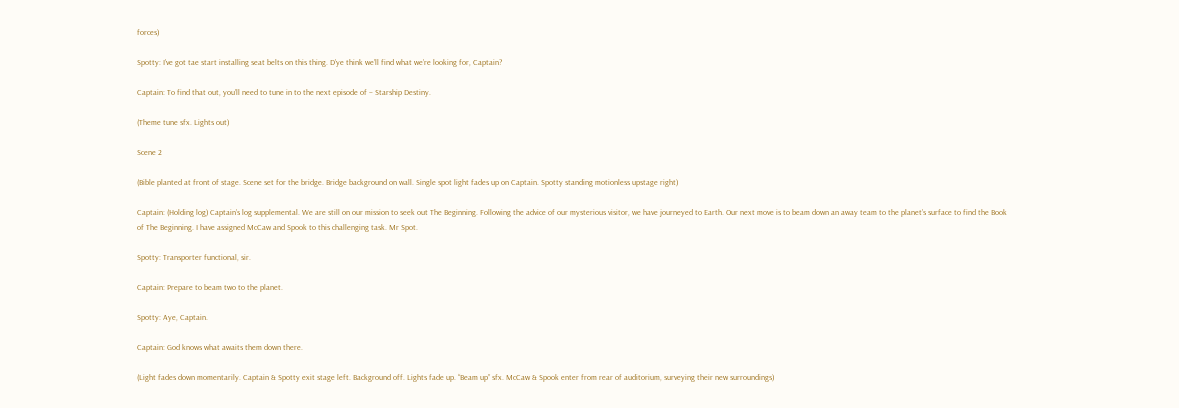forces)

Spotty: I’ve got tae start installing seat belts on this thing. D’ye think we’ll find what we’re looking for, Captain?

Captain: To find that out, you’ll need to tune in to the next episode of – Starship Destiny.

(Theme tune sfx. Lights out)

Scene 2

(Bible planted at front of stage. Scene set for the bridge. Bridge background on wall. Single spot light fades up on Captain. Spotty standing motionless upstage right)

Captain: (Holding log) Captain’s log supplemental. We are still on our mission to seek out The Beginning. Following the advice of our mysterious visitor, we have journeyed to Earth. Our next move is to beam down an away team to the planet’s surface to find the Book of The Beginning. I have assigned McCaw and Spook to this challenging task. Mr Spot.

Spotty: Transporter functional, sir.

Captain: Prepare to beam two to the planet.

Spotty: Aye, Captain.

Captain: God knows what awaits them down there.

(Light fades down momentarily. Captain & Spotty exit stage left. Background off. Lights fade up. “Beam up” sfx. McCaw & Spook enter from rear of auditorium, surveying their new surroundings)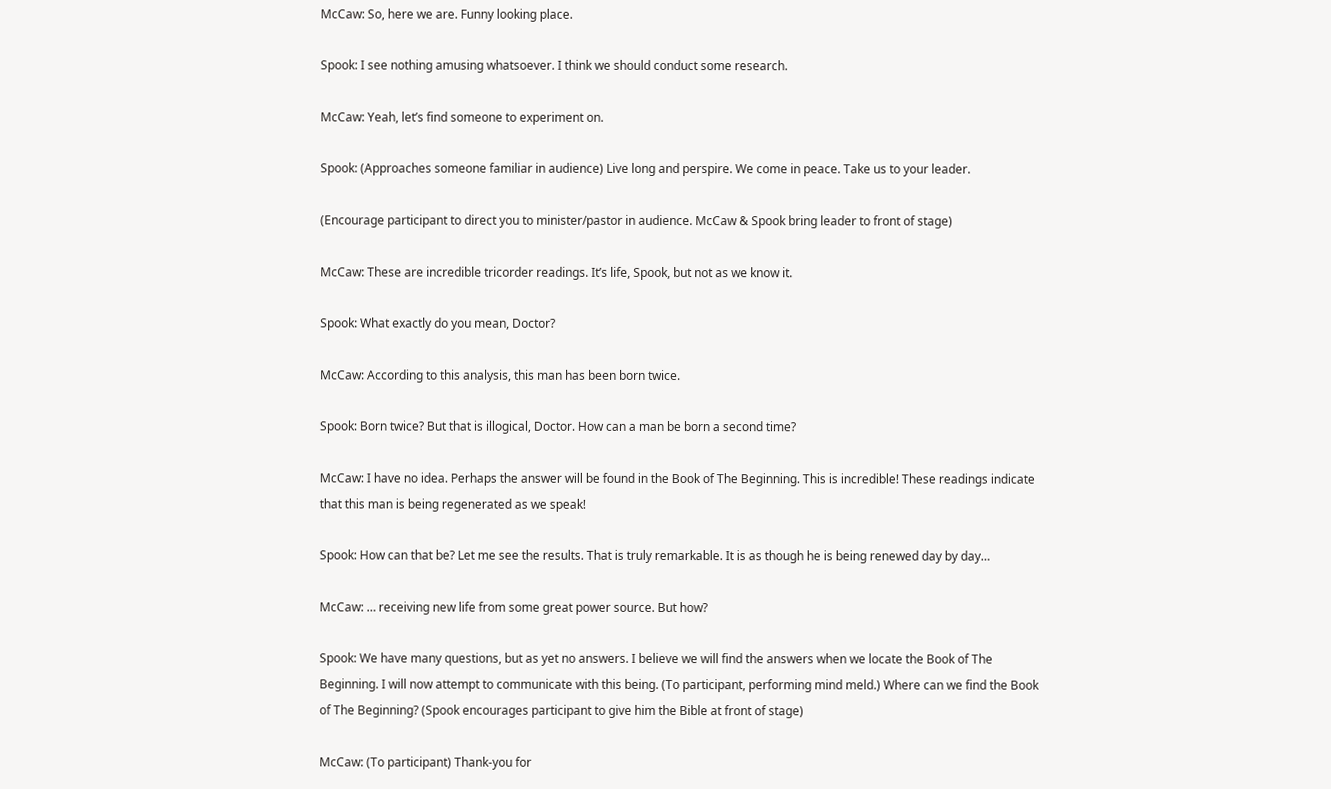McCaw: So, here we are. Funny looking place.

Spook: I see nothing amusing whatsoever. I think we should conduct some research.

McCaw: Yeah, let’s find someone to experiment on.

Spook: (Approaches someone familiar in audience) Live long and perspire. We come in peace. Take us to your leader.

(Encourage participant to direct you to minister/pastor in audience. McCaw & Spook bring leader to front of stage)

McCaw: These are incredible tricorder readings. It’s life, Spook, but not as we know it.

Spook: What exactly do you mean, Doctor?

McCaw: According to this analysis, this man has been born twice.

Spook: Born twice? But that is illogical, Doctor. How can a man be born a second time?

McCaw: I have no idea. Perhaps the answer will be found in the Book of The Beginning. This is incredible! These readings indicate that this man is being regenerated as we speak!

Spook: How can that be? Let me see the results. That is truly remarkable. It is as though he is being renewed day by day…

McCaw: … receiving new life from some great power source. But how?

Spook: We have many questions, but as yet no answers. I believe we will find the answers when we locate the Book of The Beginning. I will now attempt to communicate with this being. (To participant, performing mind meld.) Where can we find the Book of The Beginning? (Spook encourages participant to give him the Bible at front of stage)

McCaw: (To participant) Thank-you for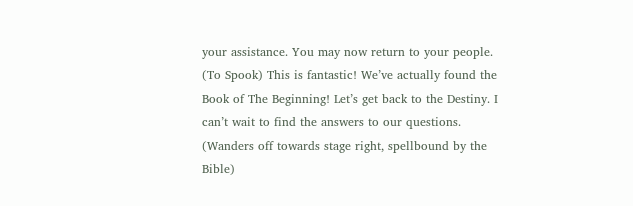your assistance. You may now return to your people. (To Spook) This is fantastic! We’ve actually found the Book of The Beginning! Let’s get back to the Destiny. I can’t wait to find the answers to our questions. (Wanders off towards stage right, spellbound by the Bible)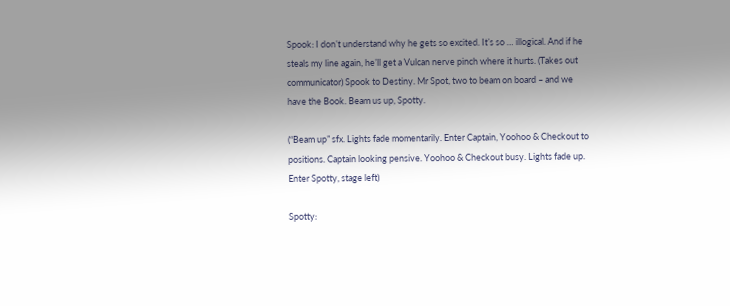Spook: I don’t understand why he gets so excited. It’s so … illogical. And if he steals my line again, he’ll get a Vulcan nerve pinch where it hurts. (Takes out communicator) Spook to Destiny. Mr Spot, two to beam on board – and we have the Book. Beam us up, Spotty.

(“Beam up” sfx. Lights fade momentarily. Enter Captain, Yoohoo & Checkout to positions. Captain looking pensive. Yoohoo & Checkout busy. Lights fade up. Enter Spotty, stage left)

Spotty: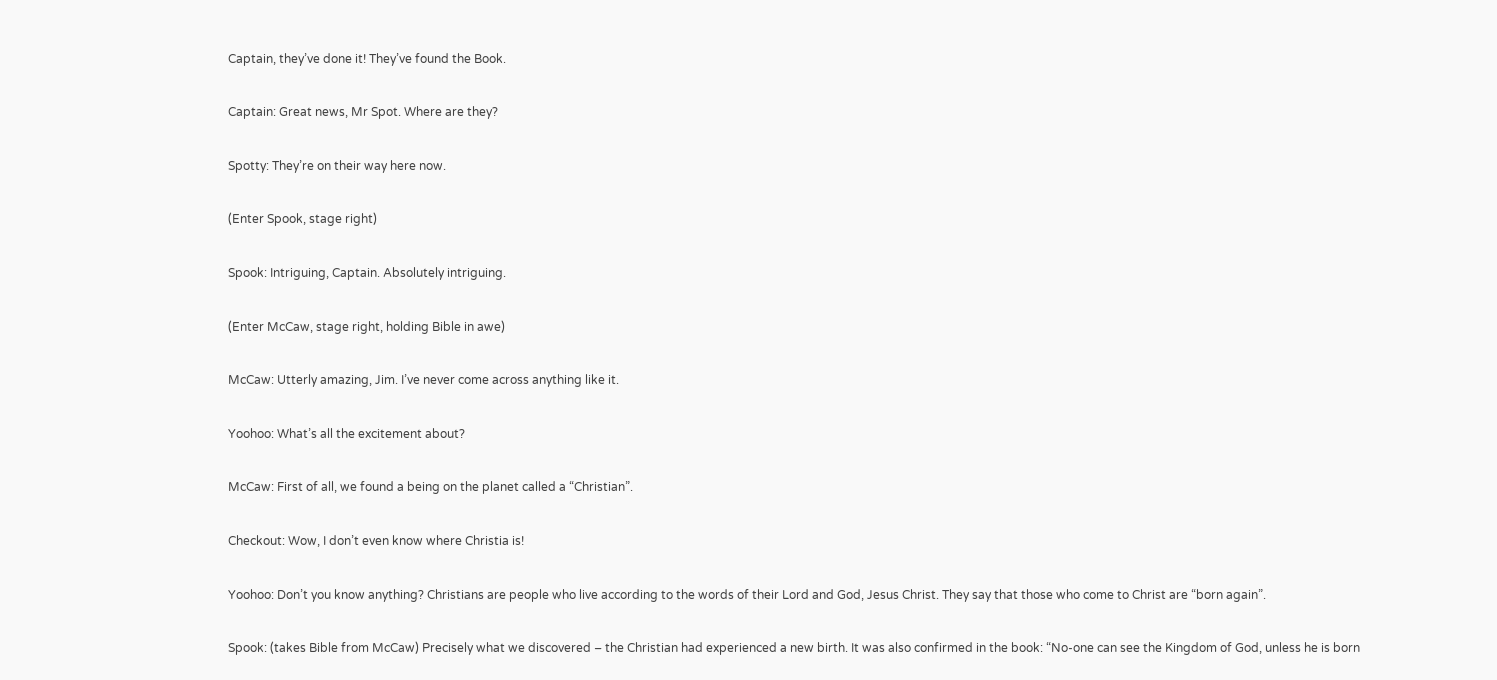Captain, they’ve done it! They’ve found the Book.

Captain: Great news, Mr Spot. Where are they?

Spotty: They’re on their way here now.

(Enter Spook, stage right)

Spook: Intriguing, Captain. Absolutely intriguing.

(Enter McCaw, stage right, holding Bible in awe)

McCaw: Utterly amazing, Jim. I’ve never come across anything like it.

Yoohoo: What’s all the excitement about?

McCaw: First of all, we found a being on the planet called a “Christian”.

Checkout: Wow, I don’t even know where Christia is!

Yoohoo: Don’t you know anything? Christians are people who live according to the words of their Lord and God, Jesus Christ. They say that those who come to Christ are “born again”.

Spook: (takes Bible from McCaw) Precisely what we discovered – the Christian had experienced a new birth. It was also confirmed in the book: “No-one can see the Kingdom of God, unless he is born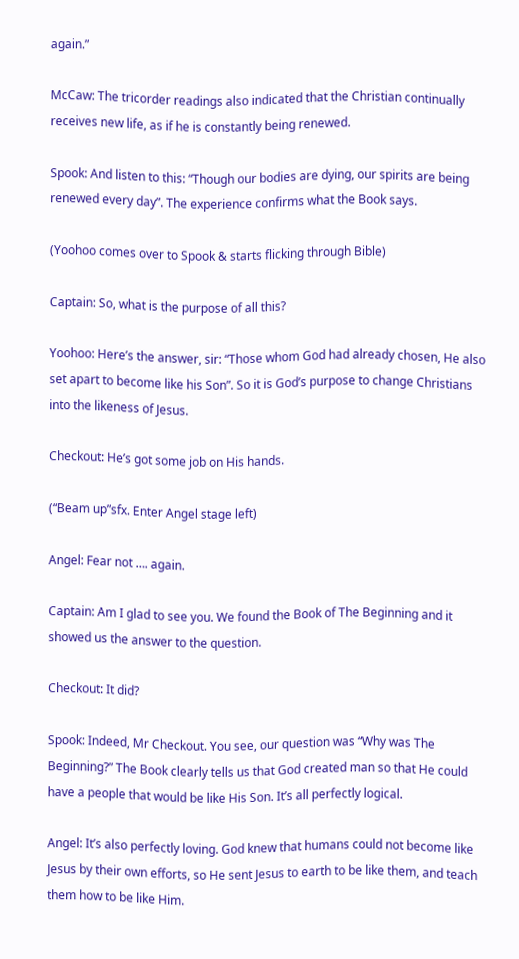again.”

McCaw: The tricorder readings also indicated that the Christian continually receives new life, as if he is constantly being renewed.

Spook: And listen to this: “Though our bodies are dying, our spirits are being renewed every day”. The experience confirms what the Book says.

(Yoohoo comes over to Spook & starts flicking through Bible)

Captain: So, what is the purpose of all this?

Yoohoo: Here’s the answer, sir: “Those whom God had already chosen, He also set apart to become like his Son”. So it is God’s purpose to change Christians into the likeness of Jesus.

Checkout: He’s got some job on His hands.

(“Beam up”sfx. Enter Angel stage left)

Angel: Fear not …. again.

Captain: Am I glad to see you. We found the Book of The Beginning and it showed us the answer to the question.

Checkout: It did?

Spook: Indeed, Mr Checkout. You see, our question was “Why was The Beginning?” The Book clearly tells us that God created man so that He could have a people that would be like His Son. It’s all perfectly logical.

Angel: It’s also perfectly loving. God knew that humans could not become like Jesus by their own efforts, so He sent Jesus to earth to be like them, and teach them how to be like Him.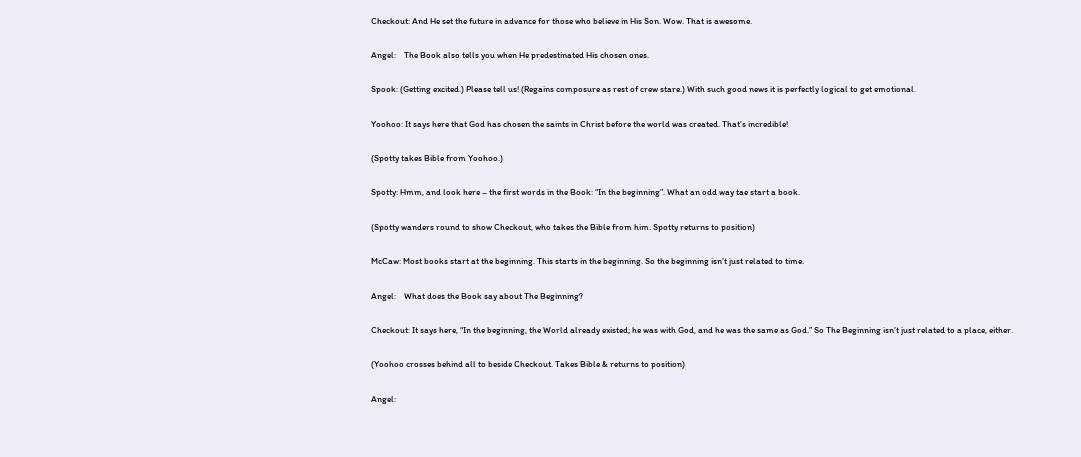Checkout: And He set the future in advance for those who believe in His Son. Wow. That is awesome.

Angel:    The Book also tells you when He predestinated His chosen ones.

Spook: (Getting excited.) Please tell us! (Regains composure as rest of crew stare.) With such good news it is perfectly logical to get emotional.

Yoohoo: It says here that God has chosen the saints in Christ before the world was created. That’s incredible!

(Spotty takes Bible from Yoohoo.)

Spotty: Hmm, and look here – the first words in the Book: “In the beginning”. What an odd way tae start a book.

(Spotty wanders round to show Checkout, who takes the Bible from him. Spotty returns to position)

McCaw: Most books start at the beginning. This starts in the beginning. So the beginning isn’t just related to time.

Angel:    What does the Book say about The Beginning?

Checkout: It says here, “In the beginning, the World already existed; he was with God, and he was the same as God.” So The Beginning isn’t just related to a place, either.

(Yoohoo crosses behind all to beside Checkout. Takes Bible & returns to position)

Angel: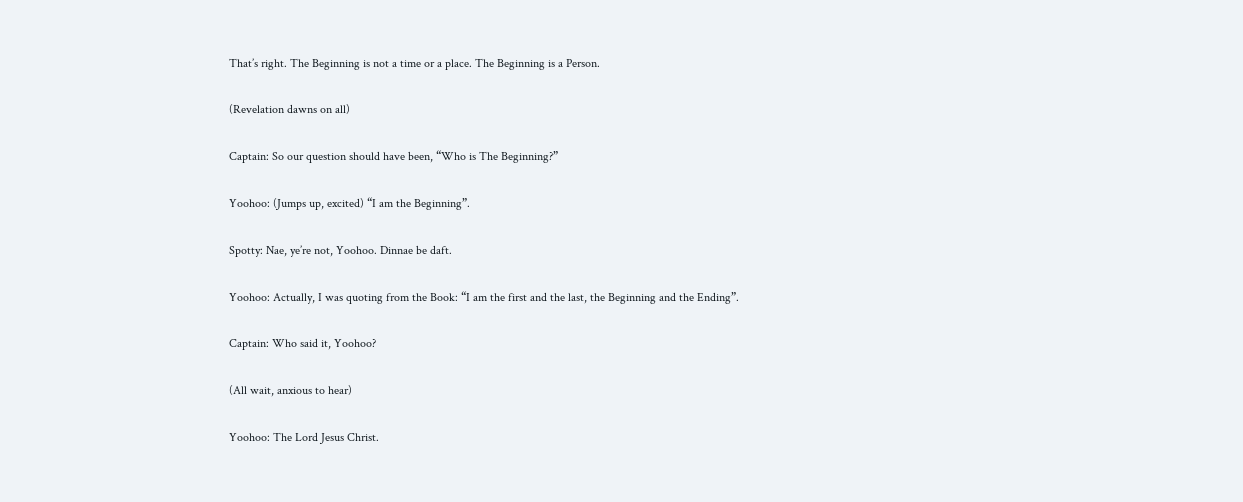That’s right. The Beginning is not a time or a place. The Beginning is a Person.

(Revelation dawns on all)

Captain: So our question should have been, “Who is The Beginning?”

Yoohoo: (Jumps up, excited) “I am the Beginning”.

Spotty: Nae, ye’re not, Yoohoo. Dinnae be daft.

Yoohoo: Actually, I was quoting from the Book: “I am the first and the last, the Beginning and the Ending”.

Captain: Who said it, Yoohoo?

(All wait, anxious to hear)

Yoohoo: The Lord Jesus Christ.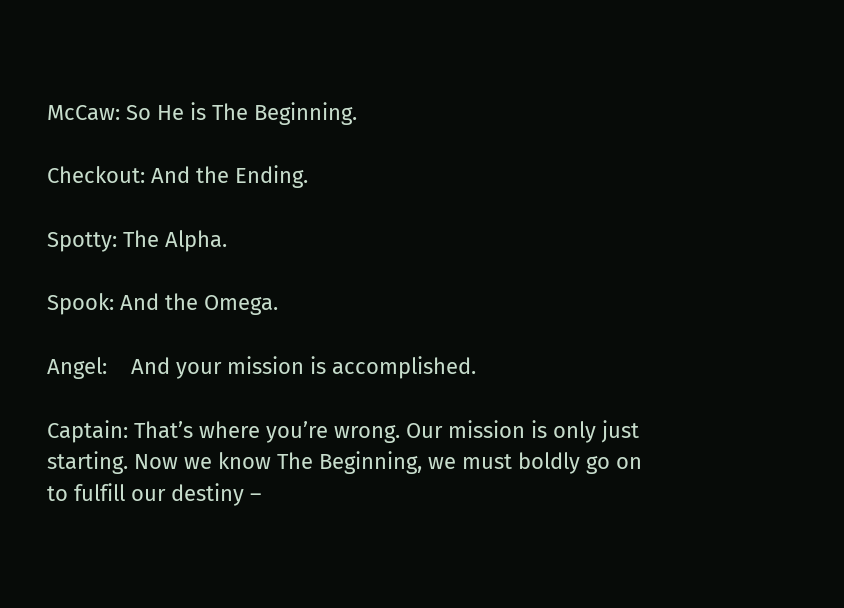McCaw: So He is The Beginning.

Checkout: And the Ending.

Spotty: The Alpha.

Spook: And the Omega.

Angel:    And your mission is accomplished.

Captain: That’s where you’re wrong. Our mission is only just starting. Now we know The Beginning, we must boldly go on to fulfill our destiny –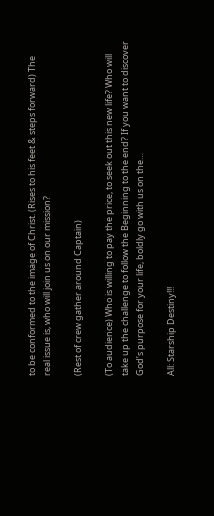to be conformed to the image of Christ. (Rises to his feet & steps forward) The real issue is, who will join us on our mission?

(Rest of crew gather around Captain)

(To audience) Who is willing to pay the price, to seek out this new life? Who will take up the challenge to follow the Beginning to the end? If you want to discover God’s purpose for your life, boldly go with us on the…

All: Starship Destiny!!!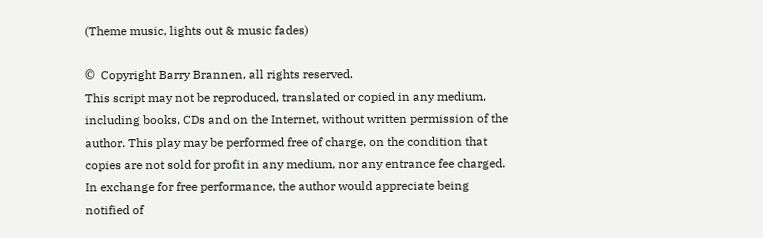(Theme music, lights out & music fades)

©  Copyright Barry Brannen, all rights reserved.
This script may not be reproduced, translated or copied in any medium, including books, CDs and on the Internet, without written permission of the author. This play may be performed free of charge, on the condition that copies are not sold for profit in any medium, nor any entrance fee charged. In exchange for free performance, the author would appreciate being notified of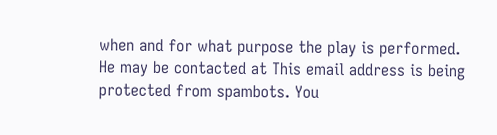when and for what purpose the play is performed. He may be contacted at This email address is being protected from spambots. You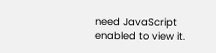need JavaScript enabled to view it.